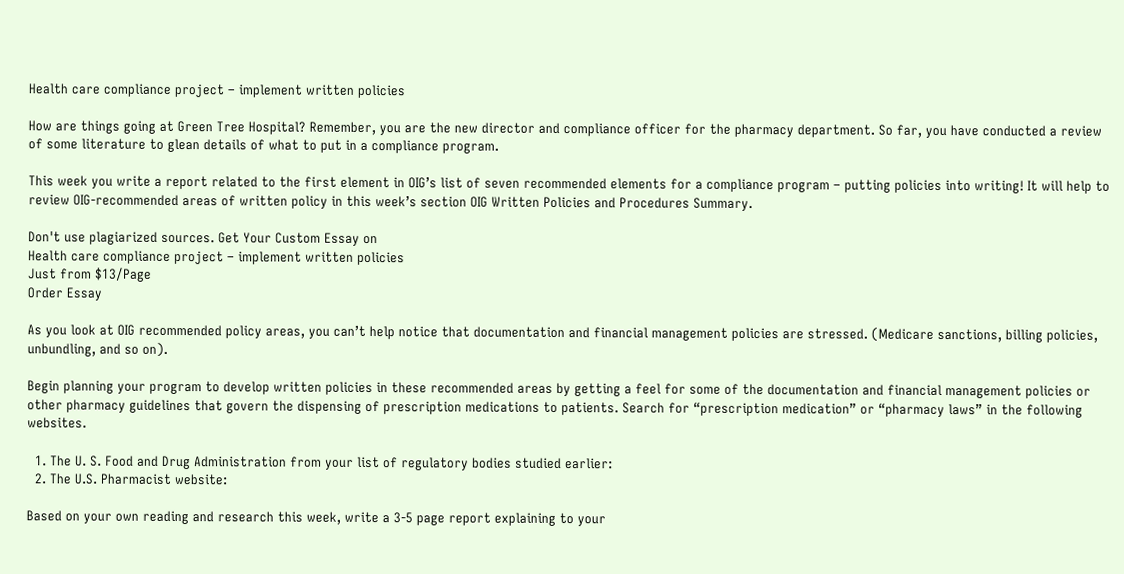Health care compliance project – implement written policies

How are things going at Green Tree Hospital? Remember, you are the new director and compliance officer for the pharmacy department. So far, you have conducted a review of some literature to glean details of what to put in a compliance program.

This week you write a report related to the first element in OIG’s list of seven recommended elements for a compliance program – putting policies into writing! It will help to review OIG-recommended areas of written policy in this week’s section OIG Written Policies and Procedures Summary.

Don't use plagiarized sources. Get Your Custom Essay on
Health care compliance project – implement written policies
Just from $13/Page
Order Essay

As you look at OIG recommended policy areas, you can’t help notice that documentation and financial management policies are stressed. (Medicare sanctions, billing policies, unbundling, and so on).

Begin planning your program to develop written policies in these recommended areas by getting a feel for some of the documentation and financial management policies or other pharmacy guidelines that govern the dispensing of prescription medications to patients. Search for “prescription medication” or “pharmacy laws” in the following websites.

  1. The U. S. Food and Drug Administration from your list of regulatory bodies studied earlier:
  2. The U.S. Pharmacist website:

Based on your own reading and research this week, write a 3-5 page report explaining to your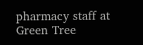pharmacy staff at Green Tree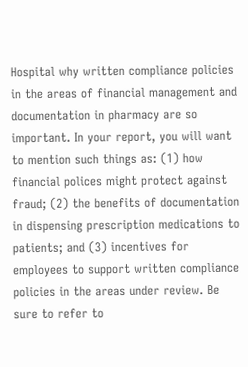Hospital why written compliance policies in the areas of financial management and documentation in pharmacy are so important. In your report, you will want to mention such things as: (1) how financial polices might protect against fraud; (2) the benefits of documentation in dispensing prescription medications to patients; and (3) incentives for employees to support written compliance policies in the areas under review. Be sure to refer to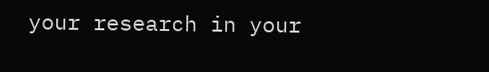your research in your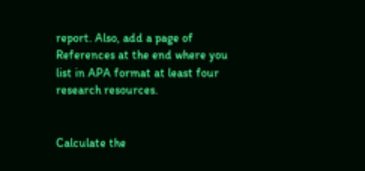report. Also, add a page of References at the end where you list in APA format at least four research resources.


Calculate the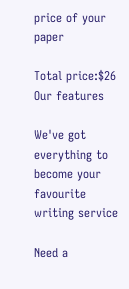price of your paper

Total price:$26
Our features

We've got everything to become your favourite writing service

Need a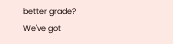better grade?
We've got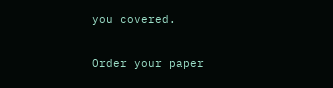you covered.

Order your paper